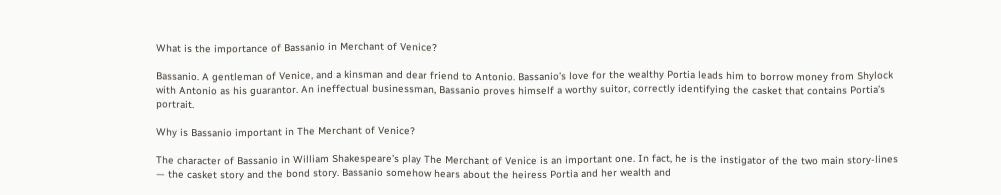What is the importance of Bassanio in Merchant of Venice?

Bassanio. A gentleman of Venice, and a kinsman and dear friend to Antonio. Bassanio’s love for the wealthy Portia leads him to borrow money from Shylock with Antonio as his guarantor. An ineffectual businessman, Bassanio proves himself a worthy suitor, correctly identifying the casket that contains Portia’s portrait.

Why is Bassanio important in The Merchant of Venice?

The character of Bassanio in William Shakespeare’s play The Merchant of Venice is an important one. In fact, he is the instigator of the two main story-lines — the casket story and the bond story. Bassanio somehow hears about the heiress Portia and her wealth and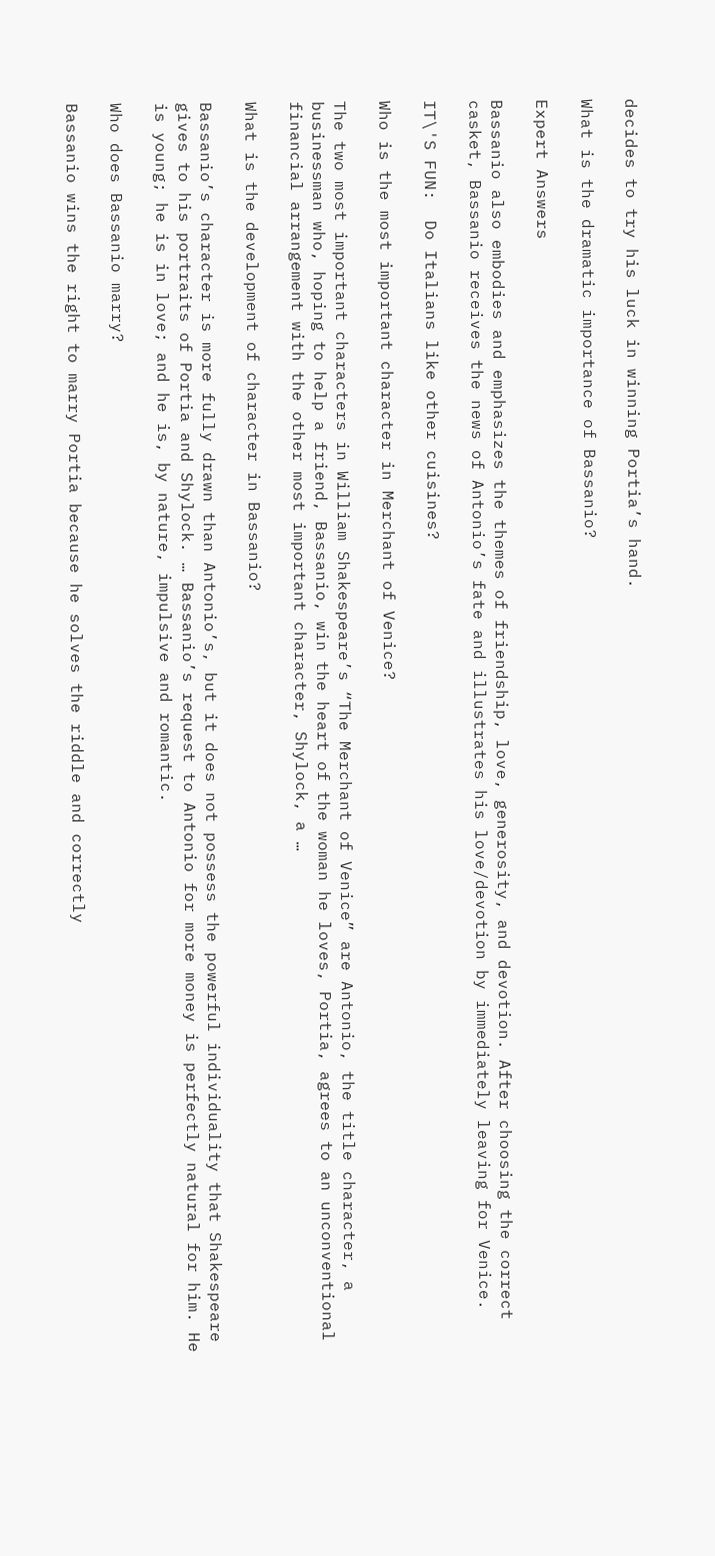decides to try his luck in winning Portia’s hand.

What is the dramatic importance of Bassanio?

Expert Answers

Bassanio also embodies and emphasizes the themes of friendship, love, generosity, and devotion. After choosing the correct casket, Bassanio receives the news of Antonio’s fate and illustrates his love/devotion by immediately leaving for Venice.

IT\'S FUN:  Do Italians like other cuisines?

Who is the most important character in Merchant of Venice?

The two most important characters in William Shakespeare’s “The Merchant of Venice” are Antonio, the title character, a businessman who, hoping to help a friend, Bassanio, win the heart of the woman he loves, Portia, agrees to an unconventional financial arrangement with the other most important character, Shylock, a …

What is the development of character in Bassanio?

Bassanio’s character is more fully drawn than Antonio’s, but it does not possess the powerful individuality that Shakespeare gives to his portraits of Portia and Shylock. … Bassanio’s request to Antonio for more money is perfectly natural for him. He is young; he is in love; and he is, by nature, impulsive and romantic.

Who does Bassanio marry?

Bassanio wins the right to marry Portia because he solves the riddle and correctly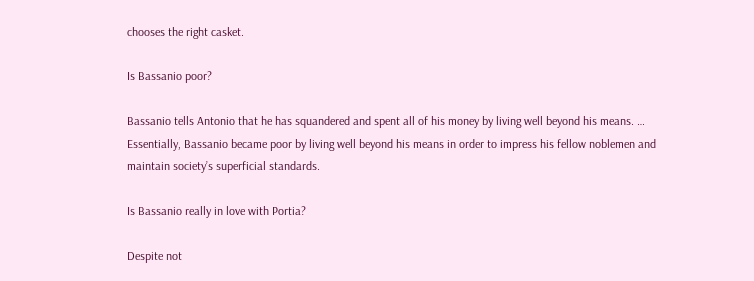chooses the right casket.

Is Bassanio poor?

Bassanio tells Antonio that he has squandered and spent all of his money by living well beyond his means. … Essentially, Bassanio became poor by living well beyond his means in order to impress his fellow noblemen and maintain society’s superficial standards.

Is Bassanio really in love with Portia?

Despite not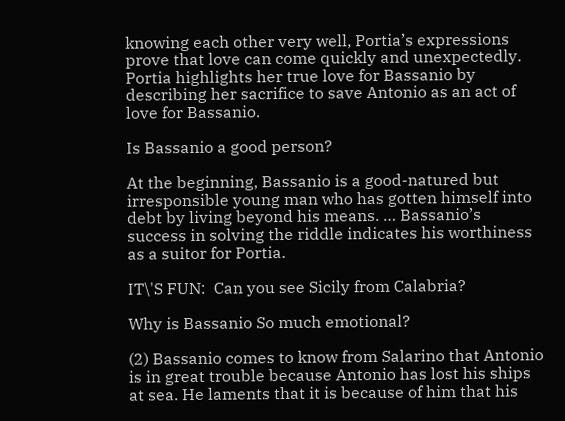knowing each other very well, Portia’s expressions prove that love can come quickly and unexpectedly. Portia highlights her true love for Bassanio by describing her sacrifice to save Antonio as an act of love for Bassanio.

Is Bassanio a good person?

At the beginning, Bassanio is a good-natured but irresponsible young man who has gotten himself into debt by living beyond his means. … Bassanio’s success in solving the riddle indicates his worthiness as a suitor for Portia.

IT\'S FUN:  Can you see Sicily from Calabria?

Why is Bassanio So much emotional?

(2) Bassanio comes to know from Salarino that Antonio is in great trouble because Antonio has lost his ships at sea. He laments that it is because of him that his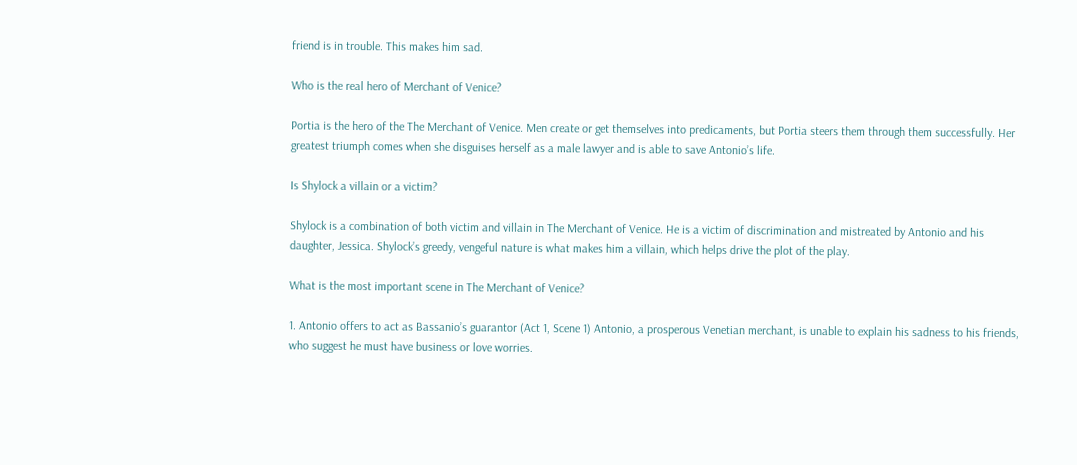friend is in trouble. This makes him sad.

Who is the real hero of Merchant of Venice?

Portia is the hero of the The Merchant of Venice. Men create or get themselves into predicaments, but Portia steers them through them successfully. Her greatest triumph comes when she disguises herself as a male lawyer and is able to save Antonio’s life.

Is Shylock a villain or a victim?

Shylock is a combination of both victim and villain in The Merchant of Venice. He is a victim of discrimination and mistreated by Antonio and his daughter, Jessica. Shylock’s greedy, vengeful nature is what makes him a villain, which helps drive the plot of the play.

What is the most important scene in The Merchant of Venice?

1. Antonio offers to act as Bassanio’s guarantor (Act 1, Scene 1) Antonio, a prosperous Venetian merchant, is unable to explain his sadness to his friends, who suggest he must have business or love worries.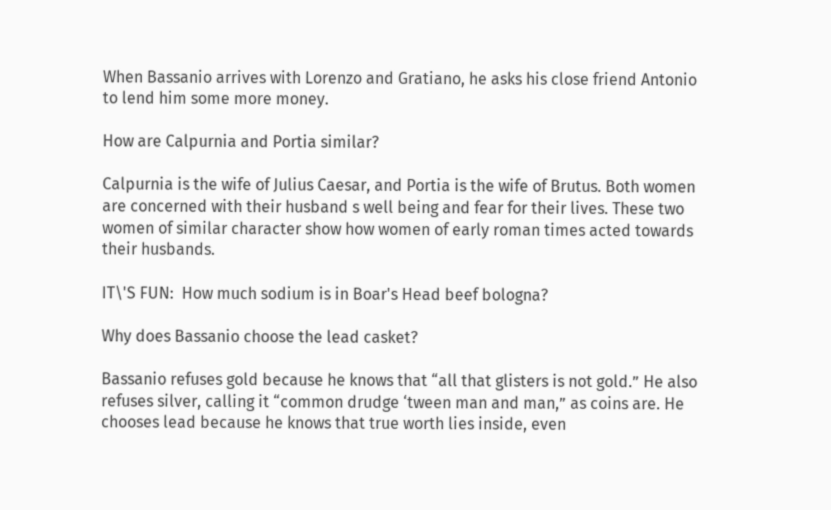When Bassanio arrives with Lorenzo and Gratiano, he asks his close friend Antonio to lend him some more money.

How are Calpurnia and Portia similar?

Calpurnia is the wife of Julius Caesar, and Portia is the wife of Brutus. Both women are concerned with their husband s well being and fear for their lives. These two women of similar character show how women of early roman times acted towards their husbands.

IT\'S FUN:  How much sodium is in Boar's Head beef bologna?

Why does Bassanio choose the lead casket?

Bassanio refuses gold because he knows that “all that glisters is not gold.” He also refuses silver, calling it “common drudge ‘tween man and man,” as coins are. He chooses lead because he knows that true worth lies inside, even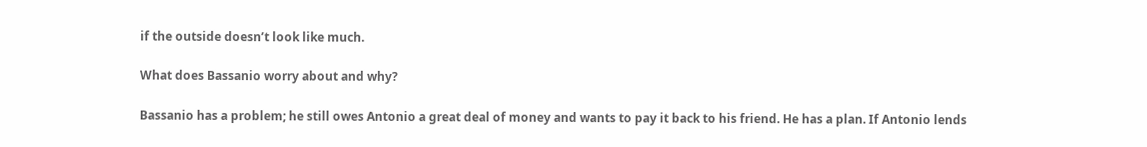if the outside doesn’t look like much.

What does Bassanio worry about and why?

Bassanio has a problem; he still owes Antonio a great deal of money and wants to pay it back to his friend. He has a plan. If Antonio lends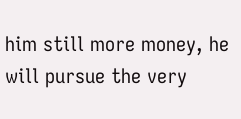him still more money, he will pursue the very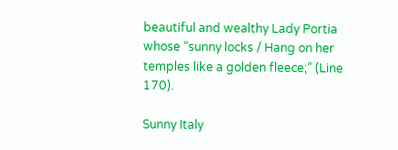beautiful and wealthy Lady Portia whose “sunny locks / Hang on her temples like a golden fleece;” (Line 170).

Sunny Italy